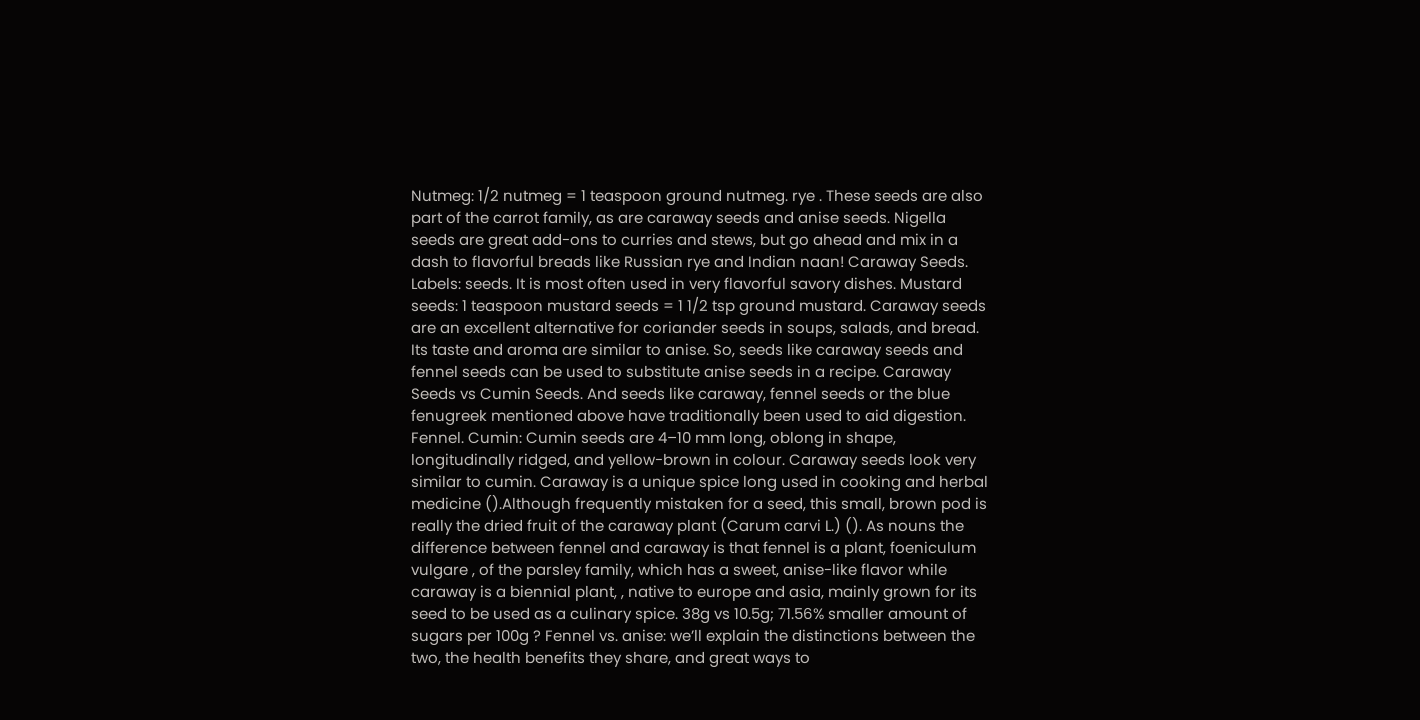Nutmeg: 1/2 nutmeg = 1 teaspoon ground nutmeg. rye . These seeds are also part of the carrot family, as are caraway seeds and anise seeds. Nigella seeds are great add-ons to curries and stews, but go ahead and mix in a dash to flavorful breads like Russian rye and Indian naan! Caraway Seeds. Labels: seeds. It is most often used in very flavorful savory dishes. Mustard seeds: 1 teaspoon mustard seeds = 1 1/2 tsp ground mustard. Caraway seeds are an excellent alternative for coriander seeds in soups, salads, and bread. Its taste and aroma are similar to anise. So, seeds like caraway seeds and fennel seeds can be used to substitute anise seeds in a recipe. Caraway Seeds vs Cumin Seeds. And seeds like caraway, fennel seeds or the blue fenugreek mentioned above have traditionally been used to aid digestion. Fennel. Cumin: Cumin seeds are 4–10 mm long, oblong in shape, longitudinally ridged, and yellow-brown in colour. Caraway seeds look very similar to cumin. Caraway is a unique spice long used in cooking and herbal medicine ().Although frequently mistaken for a seed, this small, brown pod is really the dried fruit of the caraway plant (Carum carvi L.) (). As nouns the difference between fennel and caraway is that fennel is a plant, foeniculum vulgare , of the parsley family, which has a sweet, anise-like flavor while caraway is a biennial plant, , native to europe and asia, mainly grown for its seed to be used as a culinary spice. 38g vs 10.5g; 71.56% smaller amount of sugars per 100g ? Fennel vs. anise: we’ll explain the distinctions between the two, the health benefits they share, and great ways to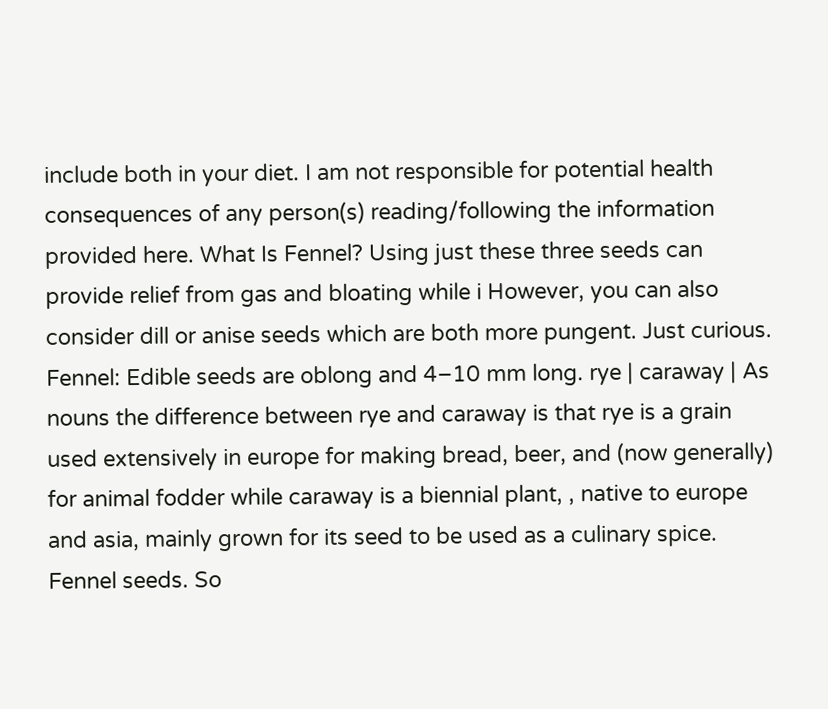include both in your diet. I am not responsible for potential health consequences of any person(s) reading/following the information provided here. What Is Fennel? Using just these three seeds can provide relief from gas and bloating while i However, you can also consider dill or anise seeds which are both more pungent. Just curious. Fennel: Edible seeds are oblong and 4–10 mm long. rye | caraway | As nouns the difference between rye and caraway is that rye is a grain used extensively in europe for making bread, beer, and (now generally) for animal fodder while caraway is a biennial plant, , native to europe and asia, mainly grown for its seed to be used as a culinary spice. Fennel seeds. So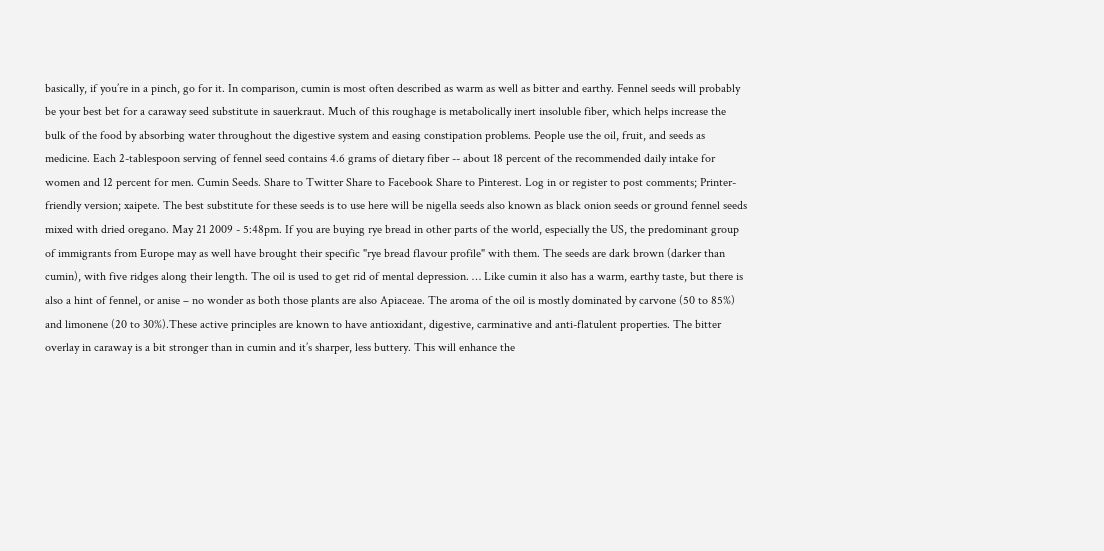basically, if you’re in a pinch, go for it. In comparison, cumin is most often described as warm as well as bitter and earthy. Fennel seeds will probably be your best bet for a caraway seed substitute in sauerkraut. Much of this roughage is metabolically inert insoluble fiber, which helps increase the bulk of the food by absorbing water throughout the digestive system and easing constipation problems. People use the oil, fruit, and seeds as medicine. Each 2-tablespoon serving of fennel seed contains 4.6 grams of dietary fiber -- about 18 percent of the recommended daily intake for women and 12 percent for men. Cumin Seeds. Share to Twitter Share to Facebook Share to Pinterest. Log in or register to post comments; Printer-friendly version; xaipete. The best substitute for these seeds is to use here will be nigella seeds also known as black onion seeds or ground fennel seeds mixed with dried oregano. May 21 2009 - 5:48pm. If you are buying rye bread in other parts of the world, especially the US, the predominant group of immigrants from Europe may as well have brought their specific "rye bread flavour profile" with them. The seeds are dark brown (darker than cumin), with five ridges along their length. The oil is used to get rid of mental depression. … Like cumin it also has a warm, earthy taste, but there is also a hint of fennel, or anise – no wonder as both those plants are also Apiaceae. The aroma of the oil is mostly dominated by carvone (50 to 85%) and limonene (20 to 30%).These active principles are known to have antioxidant, digestive, carminative and anti-flatulent properties. The bitter overlay in caraway is a bit stronger than in cumin and it’s sharper, less buttery. This will enhance the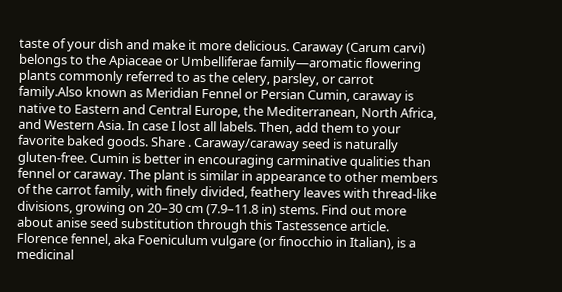taste of your dish and make it more delicious. Caraway (Carum carvi) belongs to the Apiaceae or Umbelliferae family—aromatic flowering plants commonly referred to as the celery, parsley, or carrot family.Also known as Meridian Fennel or Persian Cumin, caraway is native to Eastern and Central Europe, the Mediterranean, North Africa, and Western Asia. In case I lost all labels. Then, add them to your favorite baked goods. Share . Caraway/caraway seed is naturally gluten-free. Cumin is better in encouraging carminative qualities than fennel or caraway. The plant is similar in appearance to other members of the carrot family, with finely divided, feathery leaves with thread-like divisions, growing on 20–30 cm (7.9–11.8 in) stems. Find out more about anise seed substitution through this Tastessence article. Florence fennel, aka Foeniculum vulgare (or finocchio in Italian), is a medicinal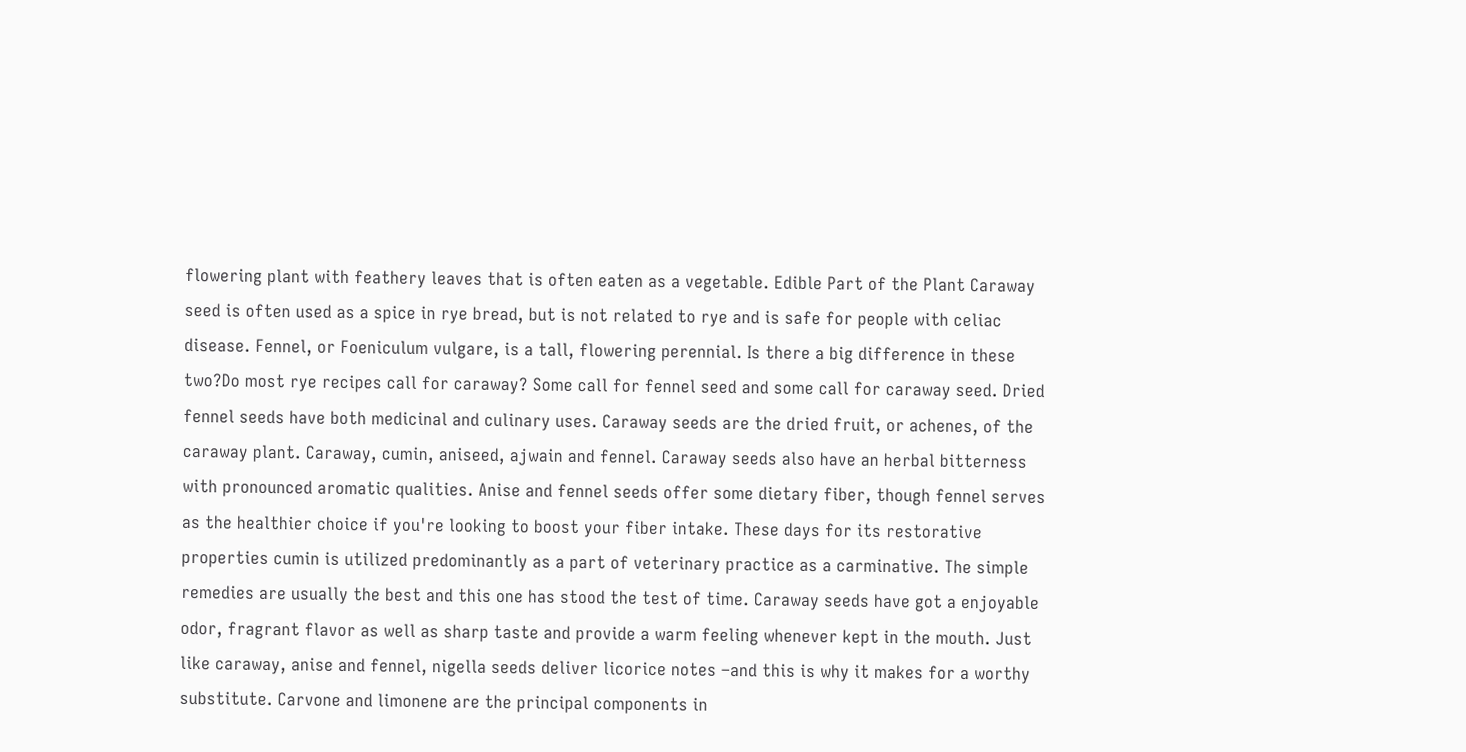flowering plant with feathery leaves that is often eaten as a vegetable. Edible Part of the Plant Caraway seed is often used as a spice in rye bread, but is not related to rye and is safe for people with celiac disease. Fennel, or Foeniculum vulgare, is a tall, flowering perennial. Is there a big difference in these two?Do most rye recipes call for caraway? Some call for fennel seed and some call for caraway seed. Dried fennel seeds have both medicinal and culinary uses. Caraway seeds are the dried fruit, or achenes, of the caraway plant. Caraway, cumin, aniseed, ajwain and fennel. Caraway seeds also have an herbal bitterness with pronounced aromatic qualities. Anise and fennel seeds offer some dietary fiber, though fennel serves as the healthier choice if you're looking to boost your fiber intake. These days for its restorative properties cumin is utilized predominantly as a part of veterinary practice as a carminative. The simple remedies are usually the best and this one has stood the test of time. Caraway seeds have got a enjoyable odor, fragrant flavor as well as sharp taste and provide a warm feeling whenever kept in the mouth. Just like caraway, anise and fennel, nigella seeds deliver licorice notes –and this is why it makes for a worthy substitute. Carvone and limonene are the principal components in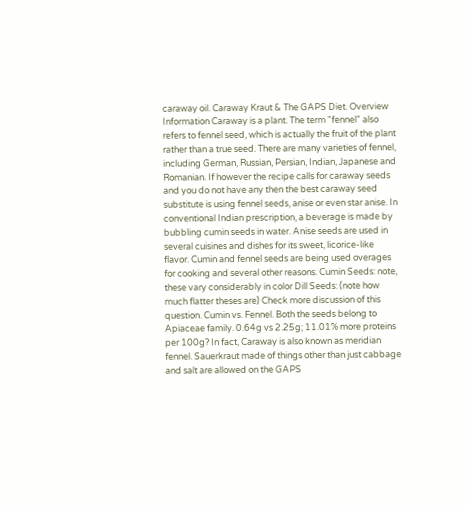caraway oil. Caraway Kraut & The GAPS Diet. Overview Information Caraway is a plant. The term "fennel" also refers to fennel seed, which is actually the fruit of the plant rather than a true seed. There are many varieties of fennel, including German, Russian, Persian, Indian, Japanese and Romanian. If however the recipe calls for caraway seeds and you do not have any then the best caraway seed substitute is using fennel seeds, anise or even star anise. In conventional Indian prescription, a beverage is made by bubbling cumin seeds in water. Anise seeds are used in several cuisines and dishes for its sweet, licorice-like flavor. Cumin and fennel seeds are being used overages for cooking and several other reasons. Cumin Seeds: note, these vary considerably in color Dill Seeds: (note how much flatter theses are) Check more discussion of this question. Cumin vs. Fennel. Both the seeds belong to Apiaceae family. 0.64g vs 2.25g; 11.01% more proteins per 100g? In fact, Caraway is also known as meridian fennel. Sauerkraut made of things other than just cabbage and salt are allowed on the GAPS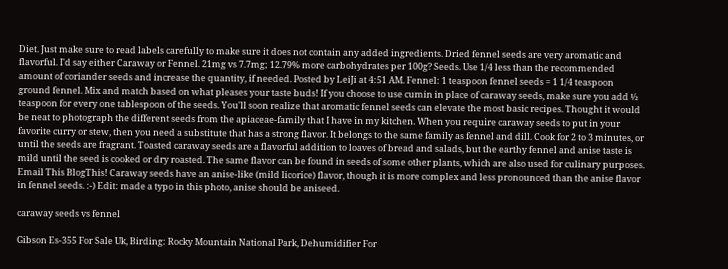Diet. Just make sure to read labels carefully to make sure it does not contain any added ingredients. Dried fennel seeds are very aromatic and flavorful. I'd say either Caraway or Fennel. 21mg vs 7.7mg; 12.79% more carbohydrates per 100g? Seeds. Use 1/4 less than the recommended amount of coriander seeds and increase the quantity, if needed. Posted by LeiJi at 4:51 AM. Fennel: 1 teaspoon fennel seeds = 1 1/4 teaspoon ground fennel. Mix and match based on what pleases your taste buds! If you choose to use cumin in place of caraway seeds, make sure you add ½ teaspoon for every one tablespoon of the seeds. You'll soon realize that aromatic fennel seeds can elevate the most basic recipes. Thought it would be neat to photograph the different seeds from the apiaceae-family that I have in my kitchen. When you require caraway seeds to put in your favorite curry or stew, then you need a substitute that has a strong flavor. It belongs to the same family as fennel and dill. Cook for 2 to 3 minutes, or until the seeds are fragrant. Toasted caraway seeds are a flavorful addition to loaves of bread and salads, but the earthy fennel and anise taste is mild until the seed is cooked or dry roasted. The same flavor can be found in seeds of some other plants, which are also used for culinary purposes. Email This BlogThis! Caraway seeds have an anise-like (mild licorice) flavor, though it is more complex and less pronounced than the anise flavor in fennel seeds. :-) Edit: made a typo in this photo, anise should be aniseed.

caraway seeds vs fennel

Gibson Es-355 For Sale Uk, Birding: Rocky Mountain National Park, Dehumidifier For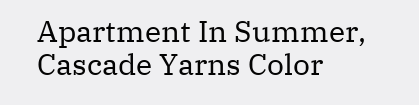Apartment In Summer, Cascade Yarns Color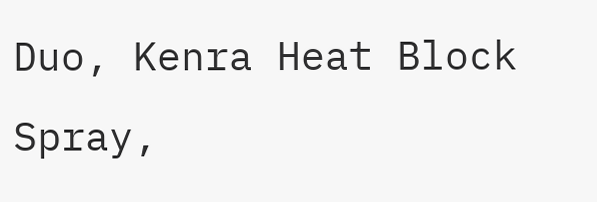Duo, Kenra Heat Block Spray,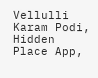Vellulli Karam Podi, Hidden Place App,